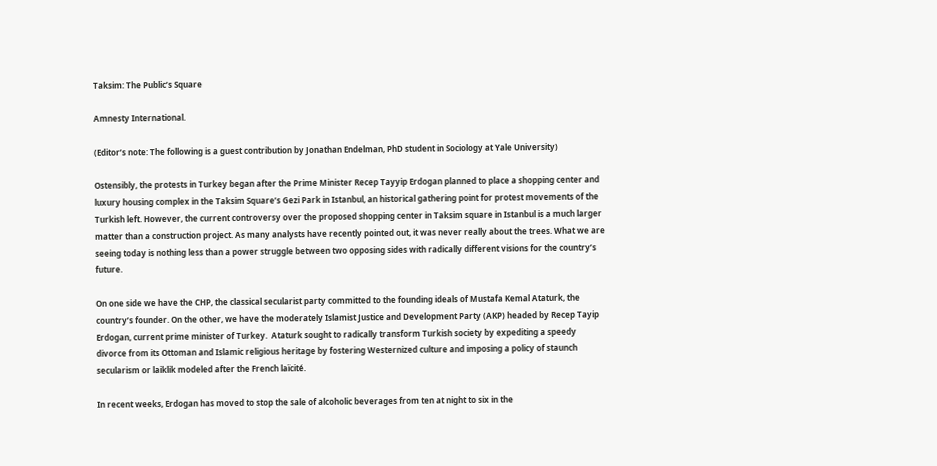Taksim: The Public’s Square

Amnesty International.

(Editor’s note: The following is a guest contribution by Jonathan Endelman, PhD student in Sociology at Yale University)

Ostensibly, the protests in Turkey began after the Prime Minister Recep Tayyip Erdogan planned to place a shopping center and luxury housing complex in the Taksim Square’s Gezi Park in Istanbul, an historical gathering point for protest movements of the Turkish left. However, the current controversy over the proposed shopping center in Taksim square in Istanbul is a much larger matter than a construction project. As many analysts have recently pointed out, it was never really about the trees. What we are seeing today is nothing less than a power struggle between two opposing sides with radically different visions for the country’s future.

On one side we have the CHP, the classical secularist party committed to the founding ideals of Mustafa Kemal Ataturk, the country’s founder. On the other, we have the moderately Islamist Justice and Development Party (AKP) headed by Recep Tayip Erdogan, current prime minister of Turkey.  Ataturk sought to radically transform Turkish society by expediting a speedy divorce from its Ottoman and Islamic religious heritage by fostering Westernized culture and imposing a policy of staunch secularism or laiklik modeled after the French laïcité.

In recent weeks, Erdogan has moved to stop the sale of alcoholic beverages from ten at night to six in the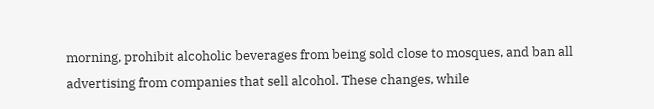morning, prohibit alcoholic beverages from being sold close to mosques, and ban all advertising from companies that sell alcohol. These changes, while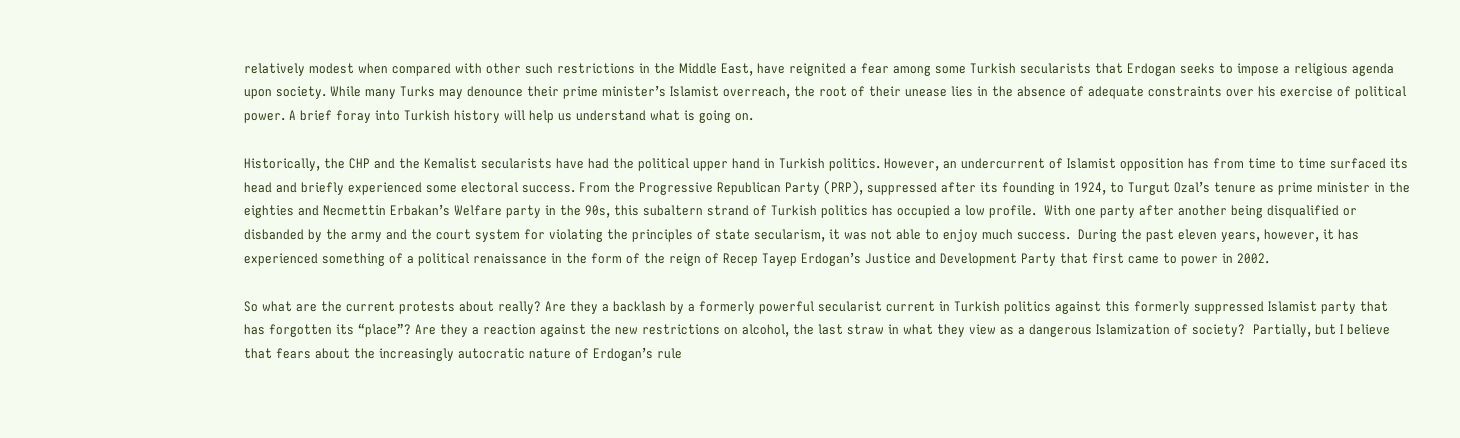relatively modest when compared with other such restrictions in the Middle East, have reignited a fear among some Turkish secularists that Erdogan seeks to impose a religious agenda upon society. While many Turks may denounce their prime minister’s Islamist overreach, the root of their unease lies in the absence of adequate constraints over his exercise of political power. A brief foray into Turkish history will help us understand what is going on.

Historically, the CHP and the Kemalist secularists have had the political upper hand in Turkish politics. However, an undercurrent of Islamist opposition has from time to time surfaced its head and briefly experienced some electoral success. From the Progressive Republican Party (PRP), suppressed after its founding in 1924, to Turgut Ozal’s tenure as prime minister in the eighties and Necmettin Erbakan’s Welfare party in the 90s, this subaltern strand of Turkish politics has occupied a low profile.  With one party after another being disqualified or disbanded by the army and the court system for violating the principles of state secularism, it was not able to enjoy much success.  During the past eleven years, however, it has experienced something of a political renaissance in the form of the reign of Recep Tayep Erdogan’s Justice and Development Party that first came to power in 2002.

So what are the current protests about really? Are they a backlash by a formerly powerful secularist current in Turkish politics against this formerly suppressed Islamist party that has forgotten its “place”? Are they a reaction against the new restrictions on alcohol, the last straw in what they view as a dangerous Islamization of society?  Partially, but I believe that fears about the increasingly autocratic nature of Erdogan’s rule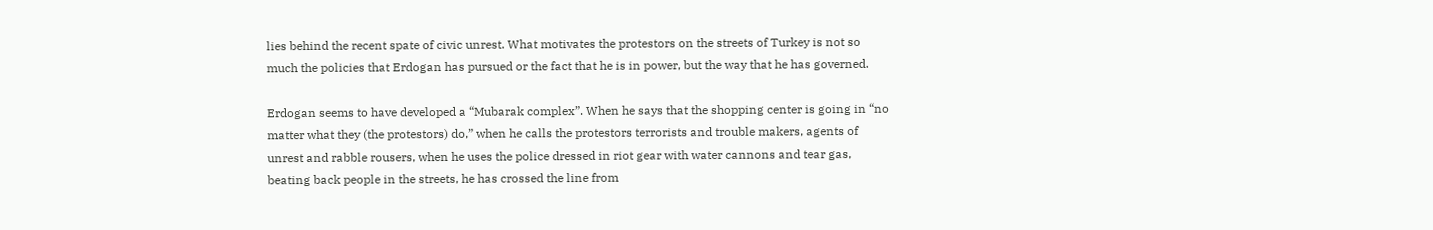lies behind the recent spate of civic unrest. What motivates the protestors on the streets of Turkey is not so much the policies that Erdogan has pursued or the fact that he is in power, but the way that he has governed.

Erdogan seems to have developed a “Mubarak complex”. When he says that the shopping center is going in “no matter what they (the protestors) do,” when he calls the protestors terrorists and trouble makers, agents of unrest and rabble rousers, when he uses the police dressed in riot gear with water cannons and tear gas, beating back people in the streets, he has crossed the line from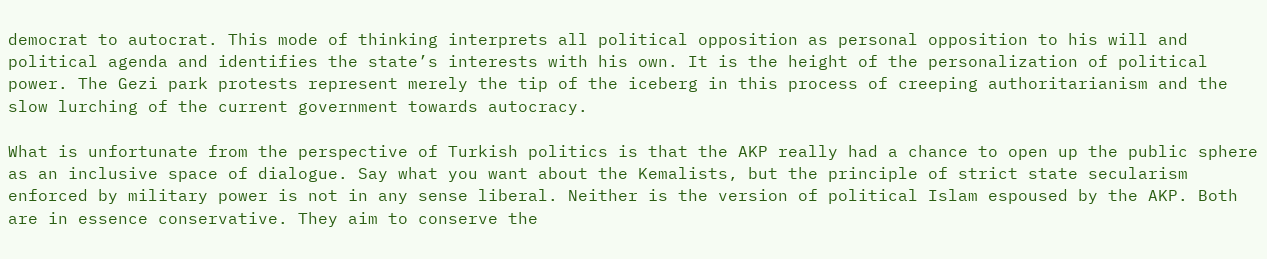democrat to autocrat. This mode of thinking interprets all political opposition as personal opposition to his will and political agenda and identifies the state’s interests with his own. It is the height of the personalization of political power. The Gezi park protests represent merely the tip of the iceberg in this process of creeping authoritarianism and the slow lurching of the current government towards autocracy.

What is unfortunate from the perspective of Turkish politics is that the AKP really had a chance to open up the public sphere as an inclusive space of dialogue. Say what you want about the Kemalists, but the principle of strict state secularism enforced by military power is not in any sense liberal. Neither is the version of political Islam espoused by the AKP. Both are in essence conservative. They aim to conserve the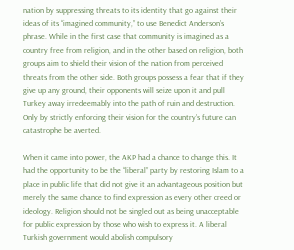nation by suppressing threats to its identity that go against their ideas of its “imagined community,” to use Benedict Anderson’s phrase. While in the first case that community is imagined as a country free from religion, and in the other based on religion, both groups aim to shield their vision of the nation from perceived threats from the other side. Both groups possess a fear that if they give up any ground, their opponents will seize upon it and pull Turkey away irredeemably into the path of ruin and destruction. Only by strictly enforcing their vision for the country’s future can catastrophe be averted.

When it came into power, the AKP had a chance to change this. It had the opportunity to be the “liberal” party by restoring Islam to a place in public life that did not give it an advantageous position but merely the same chance to find expression as every other creed or ideology. Religion should not be singled out as being unacceptable for public expression by those who wish to express it. A liberal Turkish government would abolish compulsory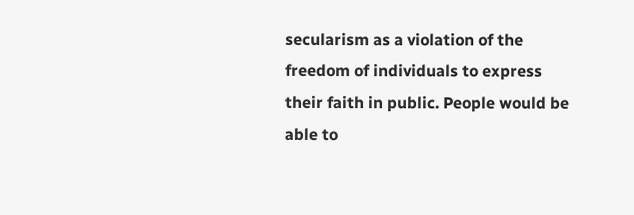secularism as a violation of the freedom of individuals to express their faith in public. People would be able to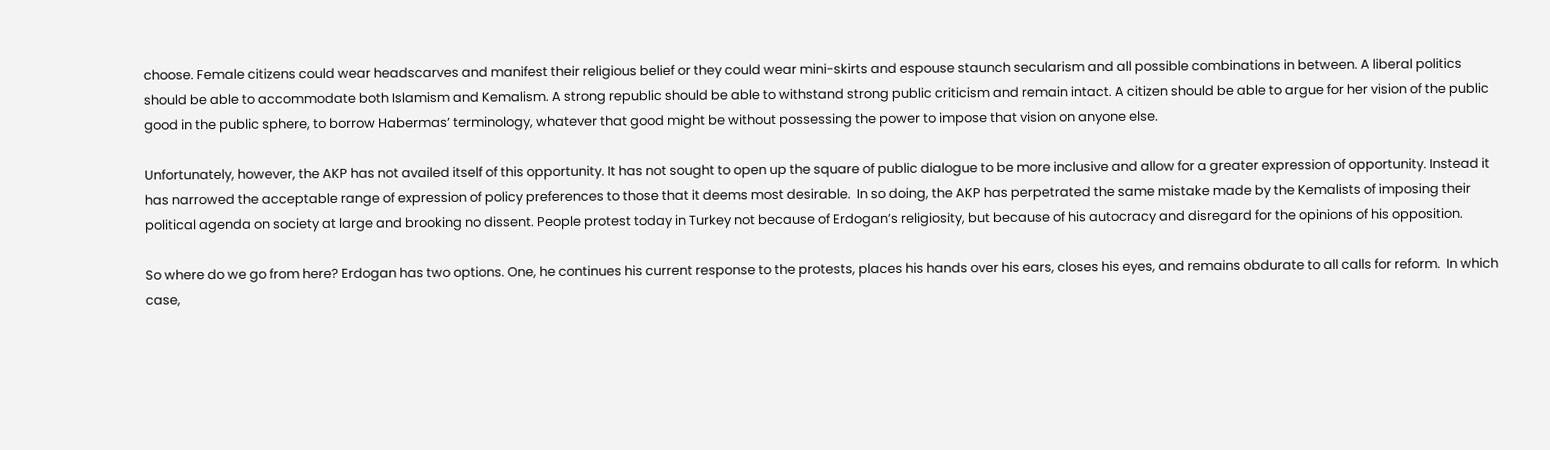choose. Female citizens could wear headscarves and manifest their religious belief or they could wear mini-skirts and espouse staunch secularism and all possible combinations in between. A liberal politics should be able to accommodate both Islamism and Kemalism. A strong republic should be able to withstand strong public criticism and remain intact. A citizen should be able to argue for her vision of the public good in the public sphere, to borrow Habermas’ terminology, whatever that good might be without possessing the power to impose that vision on anyone else.

Unfortunately, however, the AKP has not availed itself of this opportunity. It has not sought to open up the square of public dialogue to be more inclusive and allow for a greater expression of opportunity. Instead it has narrowed the acceptable range of expression of policy preferences to those that it deems most desirable.  In so doing, the AKP has perpetrated the same mistake made by the Kemalists of imposing their political agenda on society at large and brooking no dissent. People protest today in Turkey not because of Erdogan’s religiosity, but because of his autocracy and disregard for the opinions of his opposition.

So where do we go from here? Erdogan has two options. One, he continues his current response to the protests, places his hands over his ears, closes his eyes, and remains obdurate to all calls for reform.  In which case,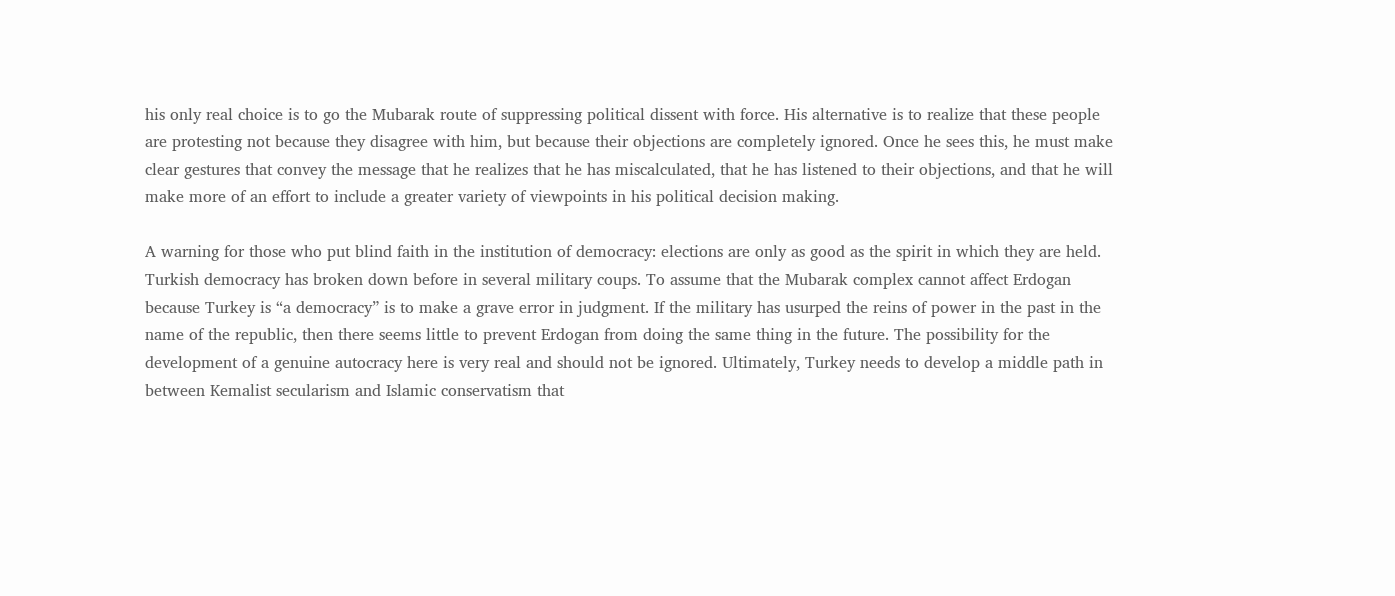his only real choice is to go the Mubarak route of suppressing political dissent with force. His alternative is to realize that these people are protesting not because they disagree with him, but because their objections are completely ignored. Once he sees this, he must make clear gestures that convey the message that he realizes that he has miscalculated, that he has listened to their objections, and that he will make more of an effort to include a greater variety of viewpoints in his political decision making.

A warning for those who put blind faith in the institution of democracy: elections are only as good as the spirit in which they are held. Turkish democracy has broken down before in several military coups. To assume that the Mubarak complex cannot affect Erdogan because Turkey is “a democracy” is to make a grave error in judgment. If the military has usurped the reins of power in the past in the name of the republic, then there seems little to prevent Erdogan from doing the same thing in the future. The possibility for the development of a genuine autocracy here is very real and should not be ignored. Ultimately, Turkey needs to develop a middle path in between Kemalist secularism and Islamic conservatism that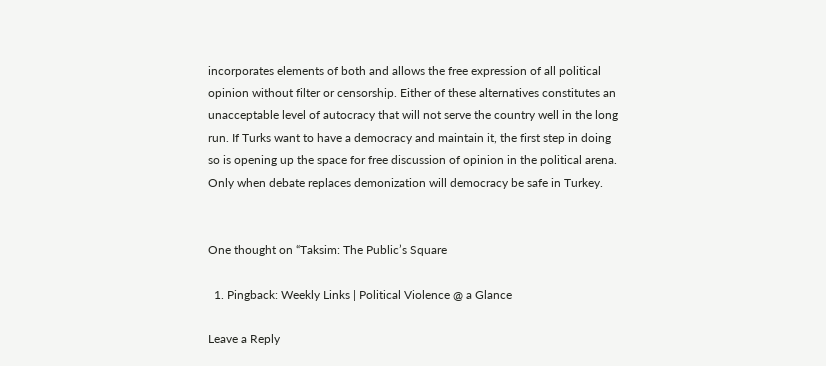incorporates elements of both and allows the free expression of all political opinion without filter or censorship. Either of these alternatives constitutes an unacceptable level of autocracy that will not serve the country well in the long run. If Turks want to have a democracy and maintain it, the first step in doing so is opening up the space for free discussion of opinion in the political arena. Only when debate replaces demonization will democracy be safe in Turkey.


One thought on “Taksim: The Public’s Square

  1. Pingback: Weekly Links | Political Violence @ a Glance

Leave a Reply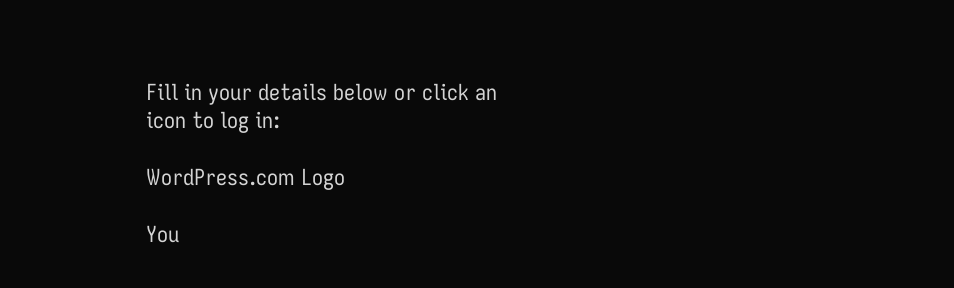Fill in your details below or click an icon to log in:

WordPress.com Logo

You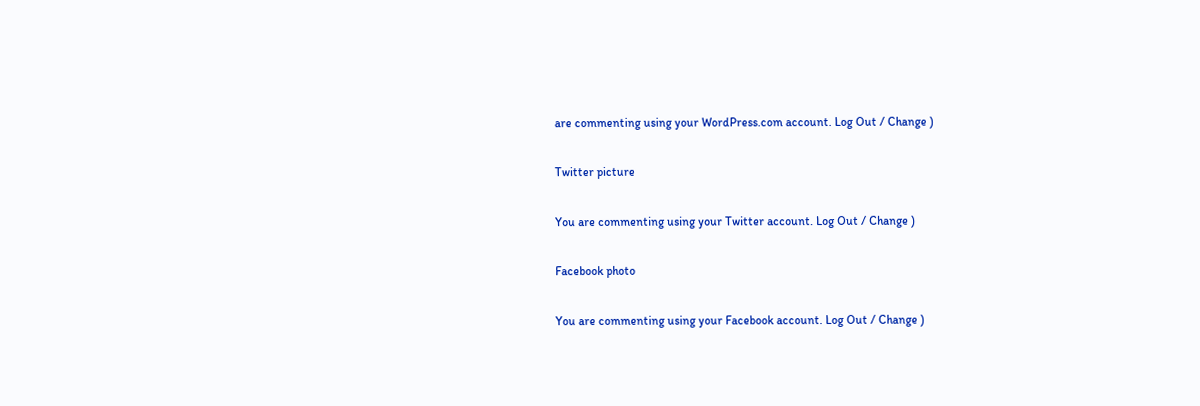are commenting using your WordPress.com account. Log Out / Change )

Twitter picture

You are commenting using your Twitter account. Log Out / Change )

Facebook photo

You are commenting using your Facebook account. Log Out / Change )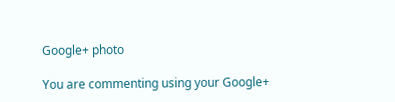Google+ photo

You are commenting using your Google+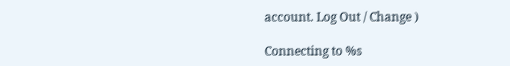account. Log Out / Change )

Connecting to %s